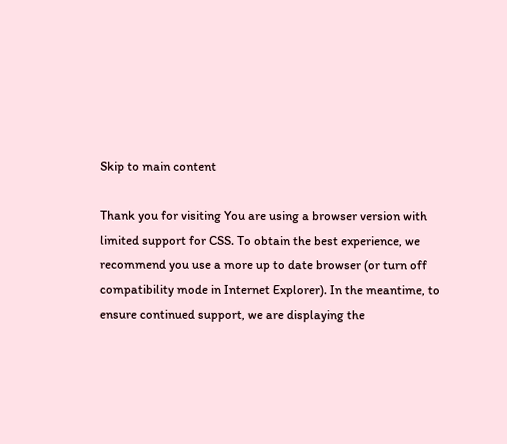Skip to main content

Thank you for visiting You are using a browser version with limited support for CSS. To obtain the best experience, we recommend you use a more up to date browser (or turn off compatibility mode in Internet Explorer). In the meantime, to ensure continued support, we are displaying the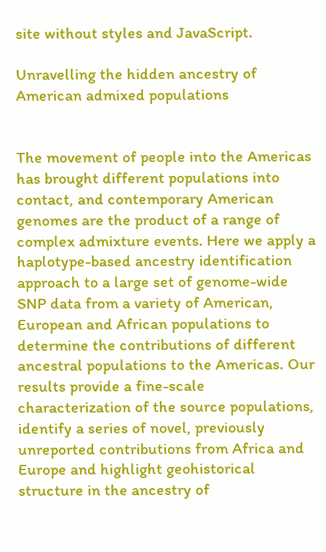site without styles and JavaScript.

Unravelling the hidden ancestry of American admixed populations


The movement of people into the Americas has brought different populations into contact, and contemporary American genomes are the product of a range of complex admixture events. Here we apply a haplotype-based ancestry identification approach to a large set of genome-wide SNP data from a variety of American, European and African populations to determine the contributions of different ancestral populations to the Americas. Our results provide a fine-scale characterization of the source populations, identify a series of novel, previously unreported contributions from Africa and Europe and highlight geohistorical structure in the ancestry of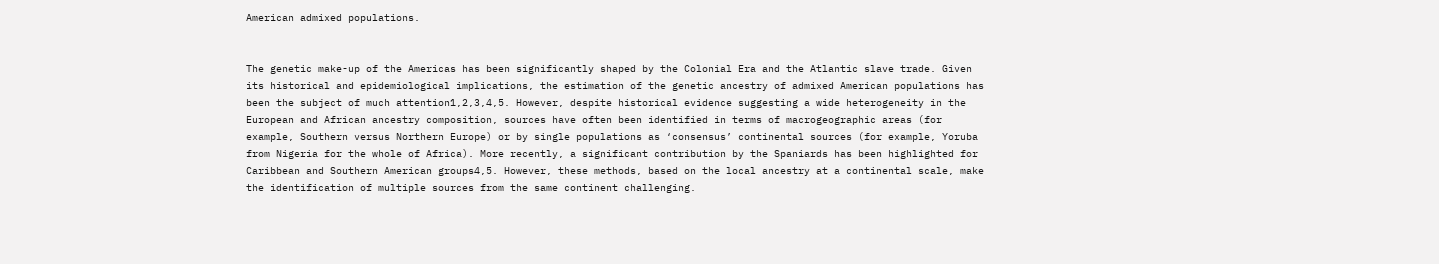American admixed populations.


The genetic make-up of the Americas has been significantly shaped by the Colonial Era and the Atlantic slave trade. Given its historical and epidemiological implications, the estimation of the genetic ancestry of admixed American populations has been the subject of much attention1,2,3,4,5. However, despite historical evidence suggesting a wide heterogeneity in the European and African ancestry composition, sources have often been identified in terms of macrogeographic areas (for example, Southern versus Northern Europe) or by single populations as ‘consensus’ continental sources (for example, Yoruba from Nigeria for the whole of Africa). More recently, a significant contribution by the Spaniards has been highlighted for Caribbean and Southern American groups4,5. However, these methods, based on the local ancestry at a continental scale, make the identification of multiple sources from the same continent challenging.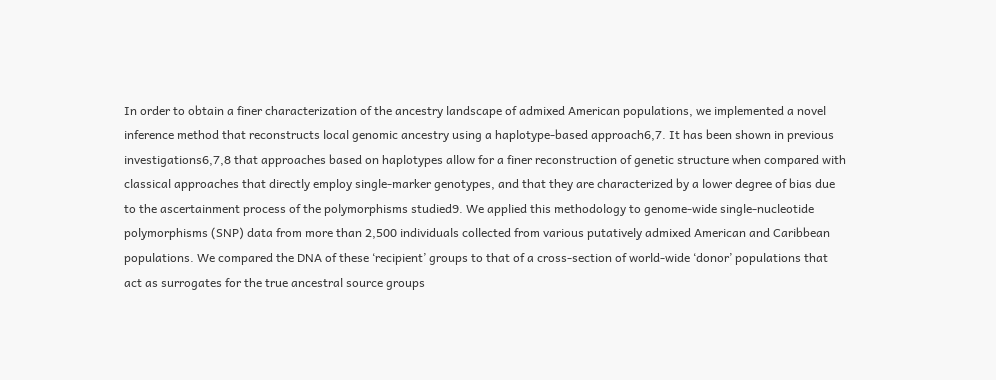In order to obtain a finer characterization of the ancestry landscape of admixed American populations, we implemented a novel inference method that reconstructs local genomic ancestry using a haplotype-based approach6,7. It has been shown in previous investigations6,7,8 that approaches based on haplotypes allow for a finer reconstruction of genetic structure when compared with classical approaches that directly employ single-marker genotypes, and that they are characterized by a lower degree of bias due to the ascertainment process of the polymorphisms studied9. We applied this methodology to genome-wide single-nucleotide polymorphisms (SNP) data from more than 2,500 individuals collected from various putatively admixed American and Caribbean populations. We compared the DNA of these ‘recipient’ groups to that of a cross-section of world-wide ‘donor’ populations that act as surrogates for the true ancestral source groups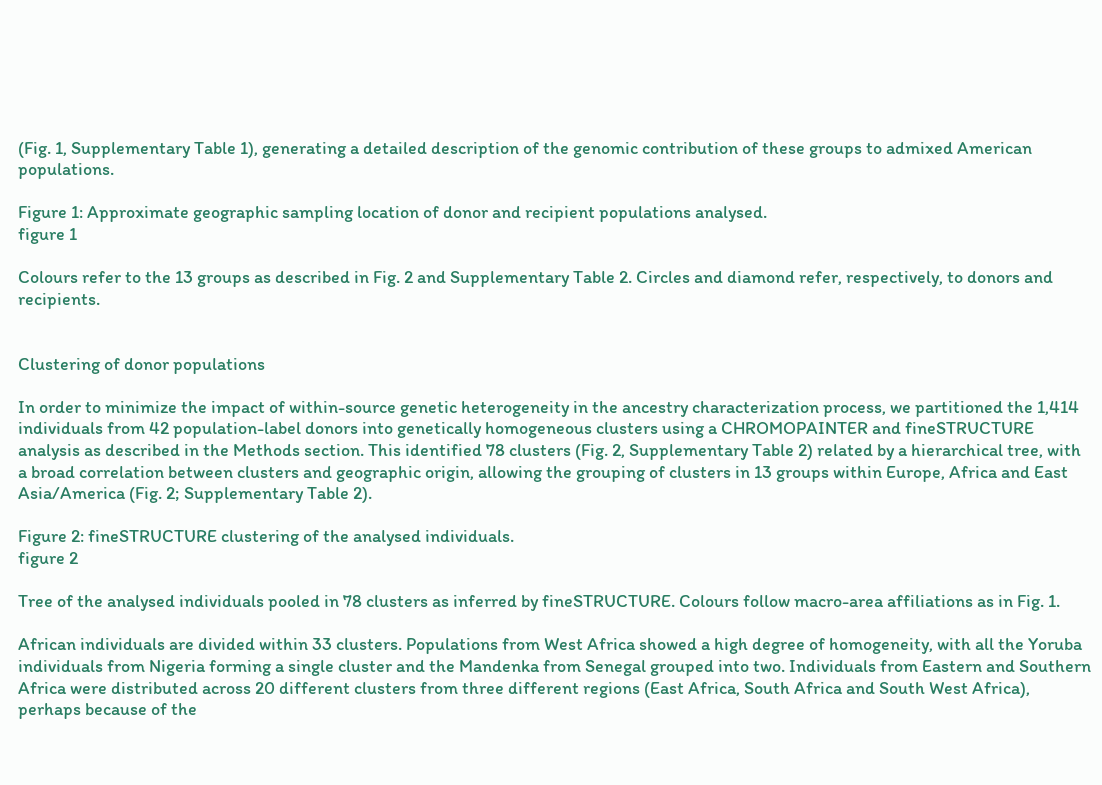(Fig. 1, Supplementary Table 1), generating a detailed description of the genomic contribution of these groups to admixed American populations.

Figure 1: Approximate geographic sampling location of donor and recipient populations analysed.
figure 1

Colours refer to the 13 groups as described in Fig. 2 and Supplementary Table 2. Circles and diamond refer, respectively, to donors and recipients.


Clustering of donor populations

In order to minimize the impact of within-source genetic heterogeneity in the ancestry characterization process, we partitioned the 1,414 individuals from 42 population-label donors into genetically homogeneous clusters using a CHROMOPAINTER and fineSTRUCTURE analysis as described in the Methods section. This identified 78 clusters (Fig. 2, Supplementary Table 2) related by a hierarchical tree, with a broad correlation between clusters and geographic origin, allowing the grouping of clusters in 13 groups within Europe, Africa and East Asia/America (Fig. 2; Supplementary Table 2).

Figure 2: fineSTRUCTURE clustering of the analysed individuals.
figure 2

Tree of the analysed individuals pooled in 78 clusters as inferred by fineSTRUCTURE. Colours follow macro-area affiliations as in Fig. 1.

African individuals are divided within 33 clusters. Populations from West Africa showed a high degree of homogeneity, with all the Yoruba individuals from Nigeria forming a single cluster and the Mandenka from Senegal grouped into two. Individuals from Eastern and Southern Africa were distributed across 20 different clusters from three different regions (East Africa, South Africa and South West Africa), perhaps because of the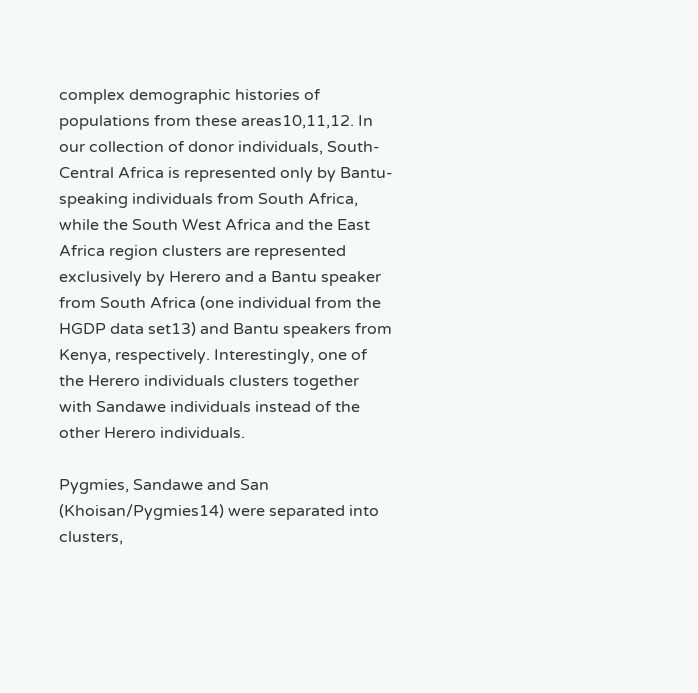complex demographic histories of populations from these areas10,11,12. In our collection of donor individuals, South-Central Africa is represented only by Bantu-speaking individuals from South Africa, while the South West Africa and the East Africa region clusters are represented exclusively by Herero and a Bantu speaker from South Africa (one individual from the HGDP data set13) and Bantu speakers from Kenya, respectively. Interestingly, one of the Herero individuals clusters together with Sandawe individuals instead of the other Herero individuals.

Pygmies, Sandawe and San (Khoisan/Pygmies14) were separated into clusters,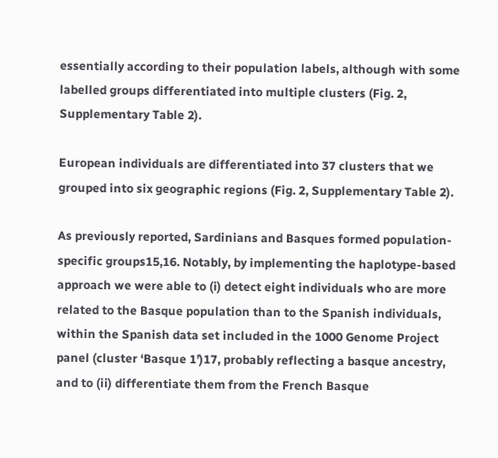essentially according to their population labels, although with some labelled groups differentiated into multiple clusters (Fig. 2, Supplementary Table 2).

European individuals are differentiated into 37 clusters that we grouped into six geographic regions (Fig. 2, Supplementary Table 2).

As previously reported, Sardinians and Basques formed population-specific groups15,16. Notably, by implementing the haplotype-based approach we were able to (i) detect eight individuals who are more related to the Basque population than to the Spanish individuals, within the Spanish data set included in the 1000 Genome Project panel (cluster ‘Basque 1’)17, probably reflecting a basque ancestry, and to (ii) differentiate them from the French Basque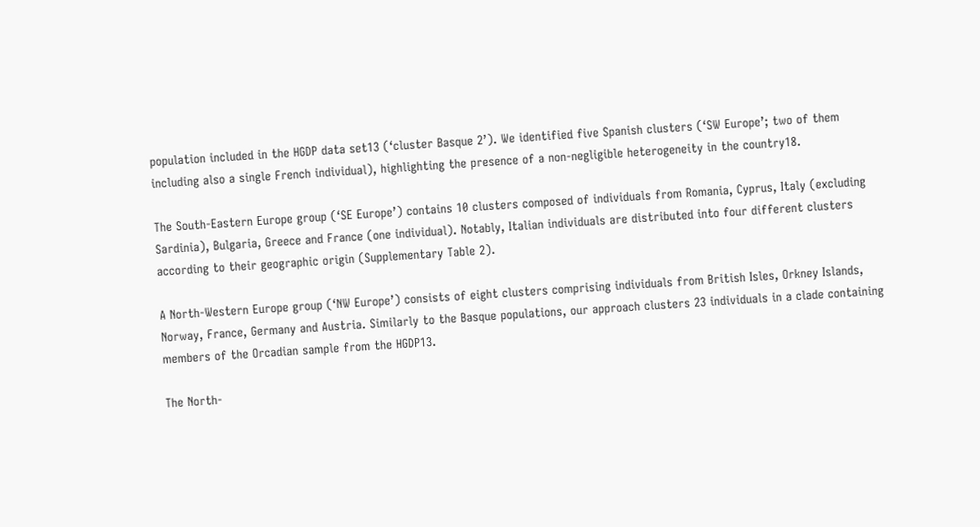population included in the HGDP data set13 (‘cluster Basque 2’). We identified five Spanish clusters (‘SW Europe’; two of them including also a single French individual), highlighting the presence of a non-negligible heterogeneity in the country18.

The South-Eastern Europe group (‘SE Europe’) contains 10 clusters composed of individuals from Romania, Cyprus, Italy (excluding Sardinia), Bulgaria, Greece and France (one individual). Notably, Italian individuals are distributed into four different clusters according to their geographic origin (Supplementary Table 2).

A North-Western Europe group (‘NW Europe’) consists of eight clusters comprising individuals from British Isles, Orkney Islands, Norway, France, Germany and Austria. Similarly to the Basque populations, our approach clusters 23 individuals in a clade containing members of the Orcadian sample from the HGDP13.

The North-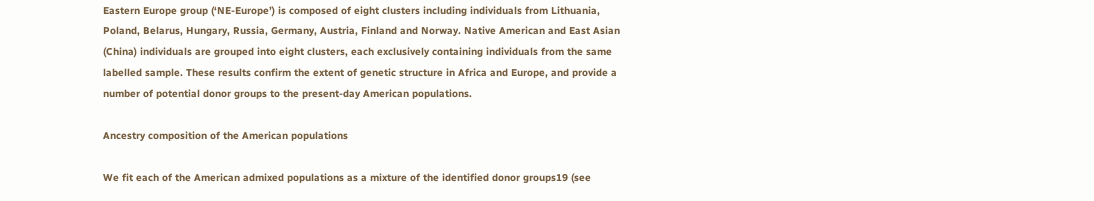Eastern Europe group (‘NE-Europe’) is composed of eight clusters including individuals from Lithuania, Poland, Belarus, Hungary, Russia, Germany, Austria, Finland and Norway. Native American and East Asian (China) individuals are grouped into eight clusters, each exclusively containing individuals from the same labelled sample. These results confirm the extent of genetic structure in Africa and Europe, and provide a number of potential donor groups to the present-day American populations.

Ancestry composition of the American populations

We fit each of the American admixed populations as a mixture of the identified donor groups19 (see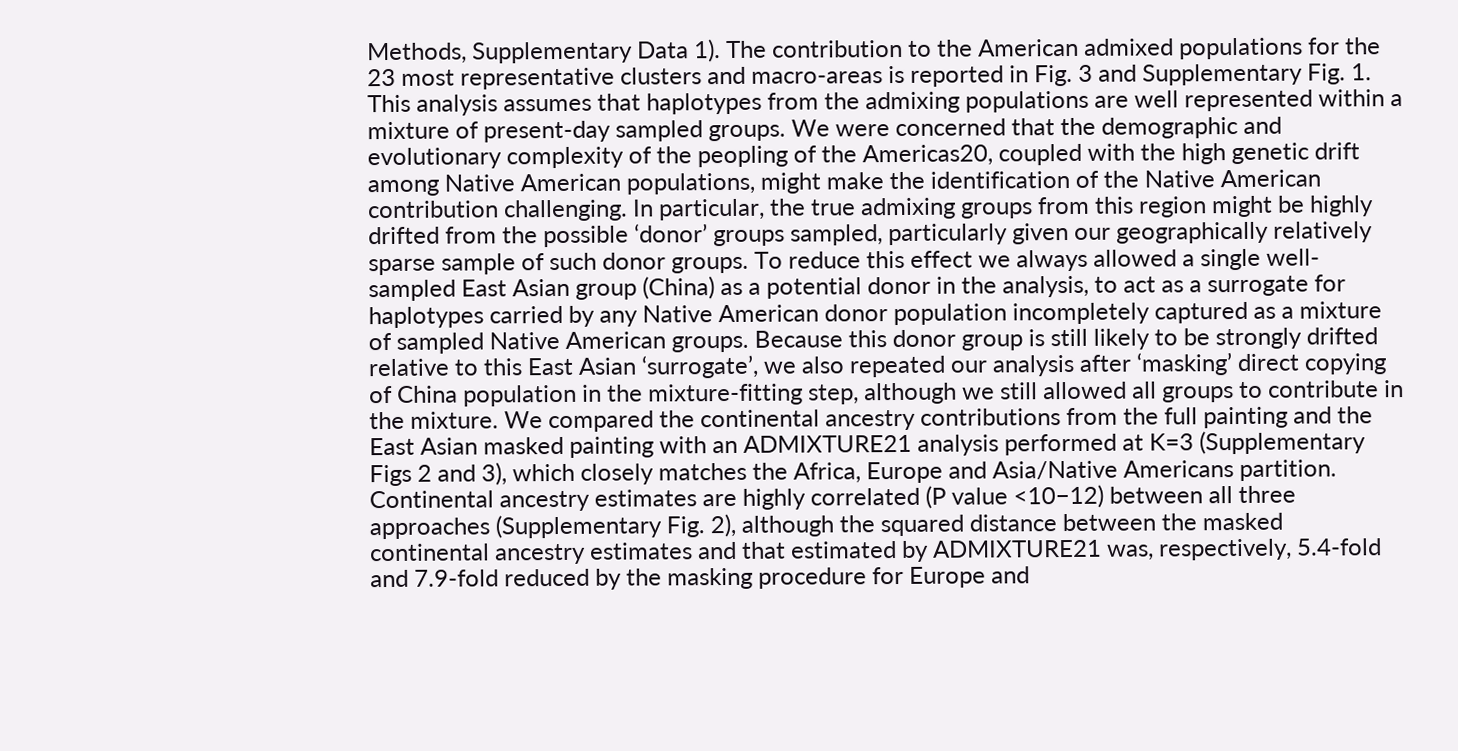Methods, Supplementary Data 1). The contribution to the American admixed populations for the 23 most representative clusters and macro-areas is reported in Fig. 3 and Supplementary Fig. 1. This analysis assumes that haplotypes from the admixing populations are well represented within a mixture of present-day sampled groups. We were concerned that the demographic and evolutionary complexity of the peopling of the Americas20, coupled with the high genetic drift among Native American populations, might make the identification of the Native American contribution challenging. In particular, the true admixing groups from this region might be highly drifted from the possible ‘donor’ groups sampled, particularly given our geographically relatively sparse sample of such donor groups. To reduce this effect we always allowed a single well-sampled East Asian group (China) as a potential donor in the analysis, to act as a surrogate for haplotypes carried by any Native American donor population incompletely captured as a mixture of sampled Native American groups. Because this donor group is still likely to be strongly drifted relative to this East Asian ‘surrogate’, we also repeated our analysis after ‘masking’ direct copying of China population in the mixture-fitting step, although we still allowed all groups to contribute in the mixture. We compared the continental ancestry contributions from the full painting and the East Asian masked painting with an ADMIXTURE21 analysis performed at K=3 (Supplementary Figs 2 and 3), which closely matches the Africa, Europe and Asia/Native Americans partition. Continental ancestry estimates are highly correlated (P value <10−12) between all three approaches (Supplementary Fig. 2), although the squared distance between the masked continental ancestry estimates and that estimated by ADMIXTURE21 was, respectively, 5.4-fold and 7.9-fold reduced by the masking procedure for Europe and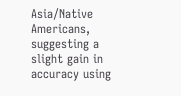Asia/Native Americans, suggesting a slight gain in accuracy using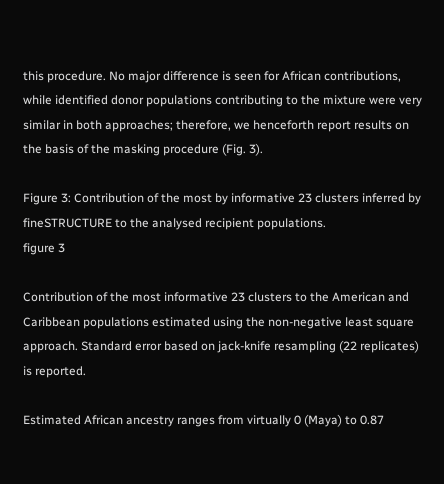this procedure. No major difference is seen for African contributions, while identified donor populations contributing to the mixture were very similar in both approaches; therefore, we henceforth report results on the basis of the masking procedure (Fig. 3).

Figure 3: Contribution of the most by informative 23 clusters inferred by fineSTRUCTURE to the analysed recipient populations.
figure 3

Contribution of the most informative 23 clusters to the American and Caribbean populations estimated using the non-negative least square approach. Standard error based on jack-knife resampling (22 replicates) is reported.

Estimated African ancestry ranges from virtually 0 (Maya) to 0.87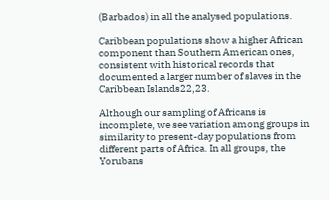(Barbados) in all the analysed populations.

Caribbean populations show a higher African component than Southern American ones, consistent with historical records that documented a larger number of slaves in the Caribbean Islands22,23.

Although our sampling of Africans is incomplete, we see variation among groups in similarity to present-day populations from different parts of Africa. In all groups, the Yorubans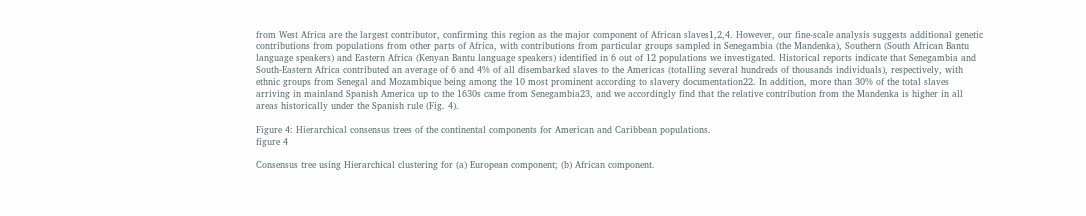from West Africa are the largest contributor, confirming this region as the major component of African slaves1,2,4. However, our fine-scale analysis suggests additional genetic contributions from populations from other parts of Africa, with contributions from particular groups sampled in Senegambia (the Mandenka), Southern (South African Bantu language speakers) and Eastern Africa (Kenyan Bantu language speakers) identified in 6 out of 12 populations we investigated. Historical reports indicate that Senegambia and South-Eastern Africa contributed an average of 6 and 4% of all disembarked slaves to the Americas (totalling several hundreds of thousands individuals), respectively, with ethnic groups from Senegal and Mozambique being among the 10 most prominent according to slavery documentation22. In addition, more than 30% of the total slaves arriving in mainland Spanish America up to the 1630s came from Senegambia23, and we accordingly find that the relative contribution from the Mandenka is higher in all areas historically under the Spanish rule (Fig. 4).

Figure 4: Hierarchical consensus trees of the continental components for American and Caribbean populations.
figure 4

Consensus tree using Hierarchical clustering for (a) European component; (b) African component.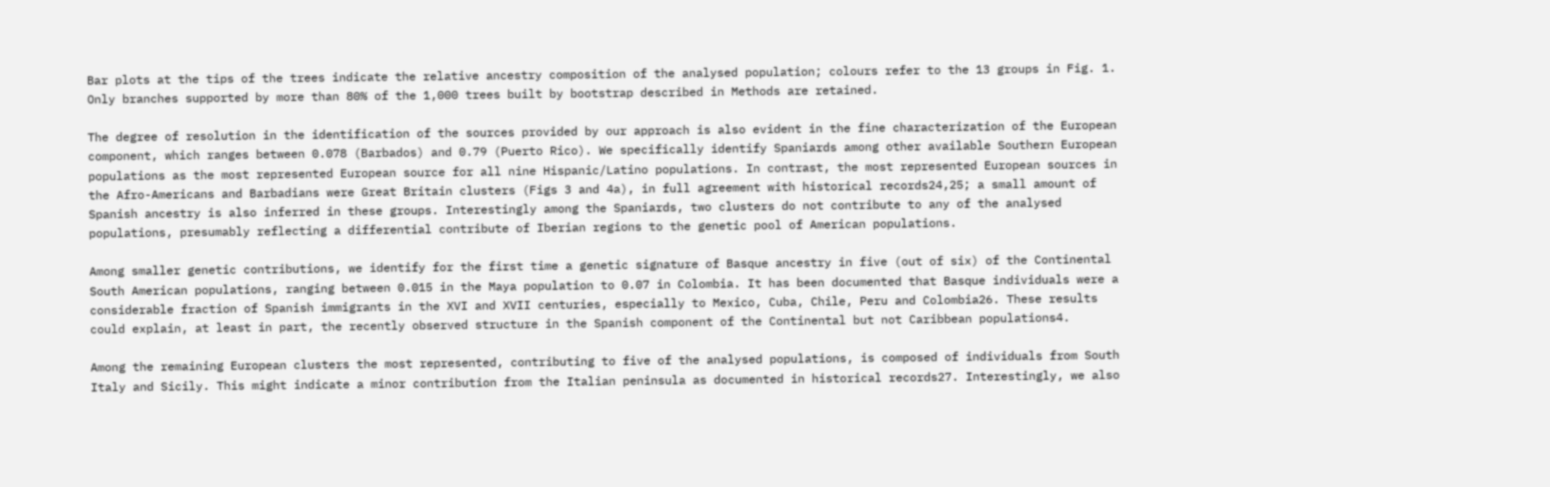Bar plots at the tips of the trees indicate the relative ancestry composition of the analysed population; colours refer to the 13 groups in Fig. 1. Only branches supported by more than 80% of the 1,000 trees built by bootstrap described in Methods are retained.

The degree of resolution in the identification of the sources provided by our approach is also evident in the fine characterization of the European component, which ranges between 0.078 (Barbados) and 0.79 (Puerto Rico). We specifically identify Spaniards among other available Southern European populations as the most represented European source for all nine Hispanic/Latino populations. In contrast, the most represented European sources in the Afro-Americans and Barbadians were Great Britain clusters (Figs 3 and 4a), in full agreement with historical records24,25; a small amount of Spanish ancestry is also inferred in these groups. Interestingly among the Spaniards, two clusters do not contribute to any of the analysed populations, presumably reflecting a differential contribute of Iberian regions to the genetic pool of American populations.

Among smaller genetic contributions, we identify for the first time a genetic signature of Basque ancestry in five (out of six) of the Continental South American populations, ranging between 0.015 in the Maya population to 0.07 in Colombia. It has been documented that Basque individuals were a considerable fraction of Spanish immigrants in the XVI and XVII centuries, especially to Mexico, Cuba, Chile, Peru and Colombia26. These results could explain, at least in part, the recently observed structure in the Spanish component of the Continental but not Caribbean populations4.

Among the remaining European clusters the most represented, contributing to five of the analysed populations, is composed of individuals from South Italy and Sicily. This might indicate a minor contribution from the Italian peninsula as documented in historical records27. Interestingly, we also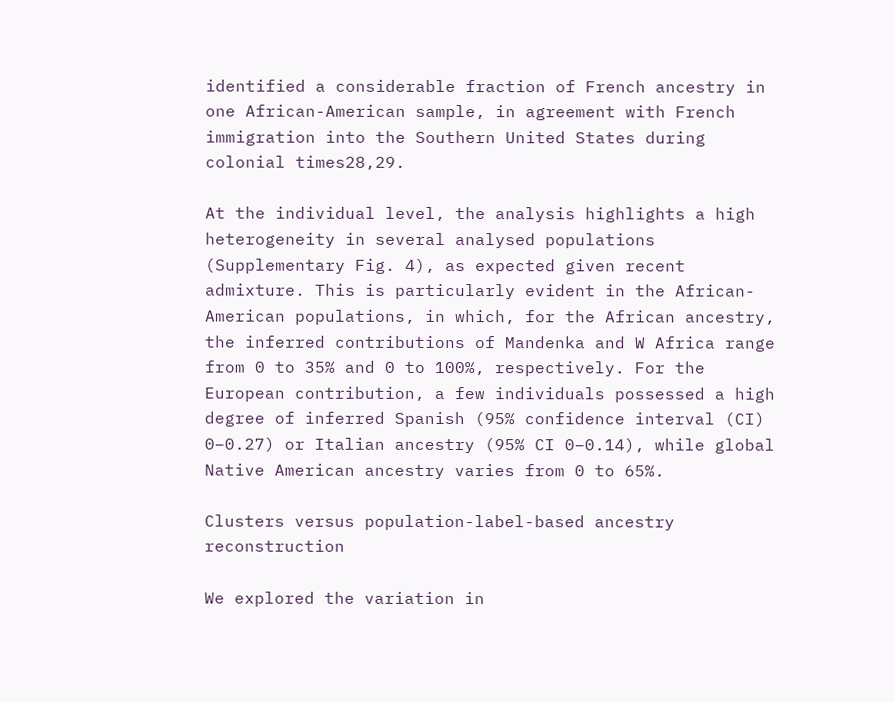identified a considerable fraction of French ancestry in one African-American sample, in agreement with French immigration into the Southern United States during colonial times28,29.

At the individual level, the analysis highlights a high heterogeneity in several analysed populations (Supplementary Fig. 4), as expected given recent admixture. This is particularly evident in the African-American populations, in which, for the African ancestry, the inferred contributions of Mandenka and W Africa range from 0 to 35% and 0 to 100%, respectively. For the European contribution, a few individuals possessed a high degree of inferred Spanish (95% confidence interval (CI) 0–0.27) or Italian ancestry (95% CI 0–0.14), while global Native American ancestry varies from 0 to 65%.

Clusters versus population-label-based ancestry reconstruction

We explored the variation in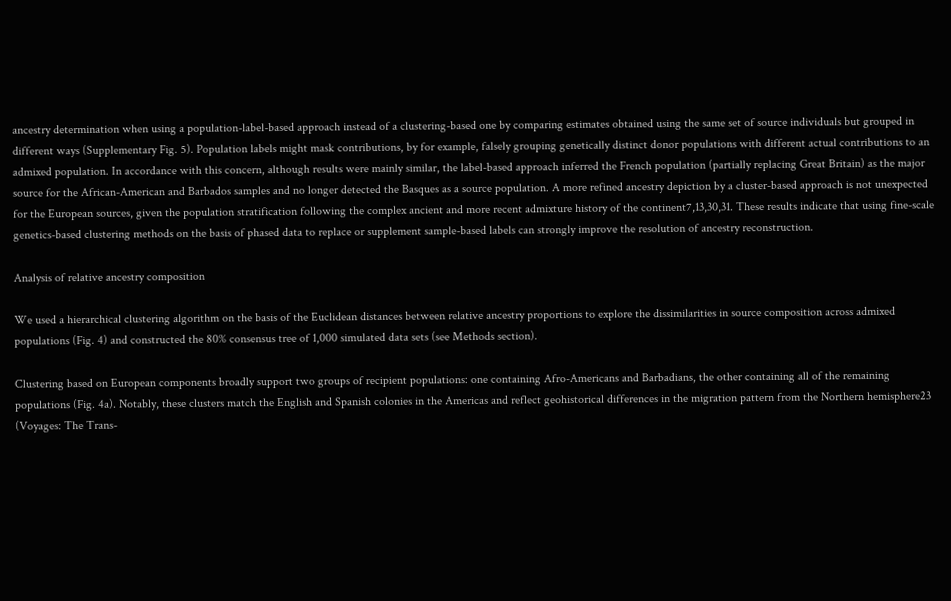ancestry determination when using a population-label-based approach instead of a clustering-based one by comparing estimates obtained using the same set of source individuals but grouped in different ways (Supplementary Fig. 5). Population labels might mask contributions, by for example, falsely grouping genetically distinct donor populations with different actual contributions to an admixed population. In accordance with this concern, although results were mainly similar, the label-based approach inferred the French population (partially replacing Great Britain) as the major source for the African-American and Barbados samples and no longer detected the Basques as a source population. A more refined ancestry depiction by a cluster-based approach is not unexpected for the European sources, given the population stratification following the complex ancient and more recent admixture history of the continent7,13,30,31. These results indicate that using fine-scale genetics-based clustering methods on the basis of phased data to replace or supplement sample-based labels can strongly improve the resolution of ancestry reconstruction.

Analysis of relative ancestry composition

We used a hierarchical clustering algorithm on the basis of the Euclidean distances between relative ancestry proportions to explore the dissimilarities in source composition across admixed populations (Fig. 4) and constructed the 80% consensus tree of 1,000 simulated data sets (see Methods section).

Clustering based on European components broadly support two groups of recipient populations: one containing Afro-Americans and Barbadians, the other containing all of the remaining populations (Fig. 4a). Notably, these clusters match the English and Spanish colonies in the Americas and reflect geohistorical differences in the migration pattern from the Northern hemisphere23 (Voyages: The Trans-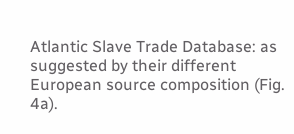Atlantic Slave Trade Database: as suggested by their different European source composition (Fig. 4a).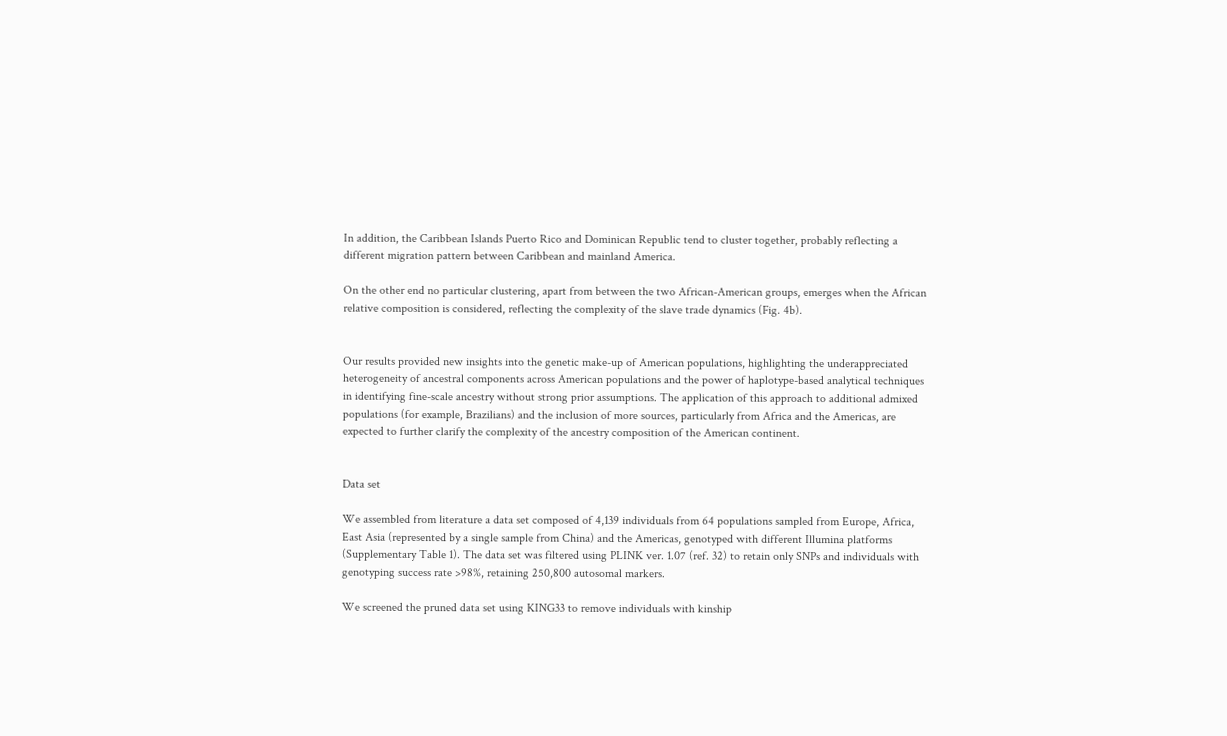In addition, the Caribbean Islands Puerto Rico and Dominican Republic tend to cluster together, probably reflecting a different migration pattern between Caribbean and mainland America.

On the other end no particular clustering, apart from between the two African-American groups, emerges when the African relative composition is considered, reflecting the complexity of the slave trade dynamics (Fig. 4b).


Our results provided new insights into the genetic make-up of American populations, highlighting the underappreciated heterogeneity of ancestral components across American populations and the power of haplotype-based analytical techniques in identifying fine-scale ancestry without strong prior assumptions. The application of this approach to additional admixed populations (for example, Brazilians) and the inclusion of more sources, particularly from Africa and the Americas, are expected to further clarify the complexity of the ancestry composition of the American continent.


Data set

We assembled from literature a data set composed of 4,139 individuals from 64 populations sampled from Europe, Africa, East Asia (represented by a single sample from China) and the Americas, genotyped with different Illumina platforms (Supplementary Table 1). The data set was filtered using PLINK ver. 1.07 (ref. 32) to retain only SNPs and individuals with genotyping success rate >98%, retaining 250,800 autosomal markers.

We screened the pruned data set using KING33 to remove individuals with kinship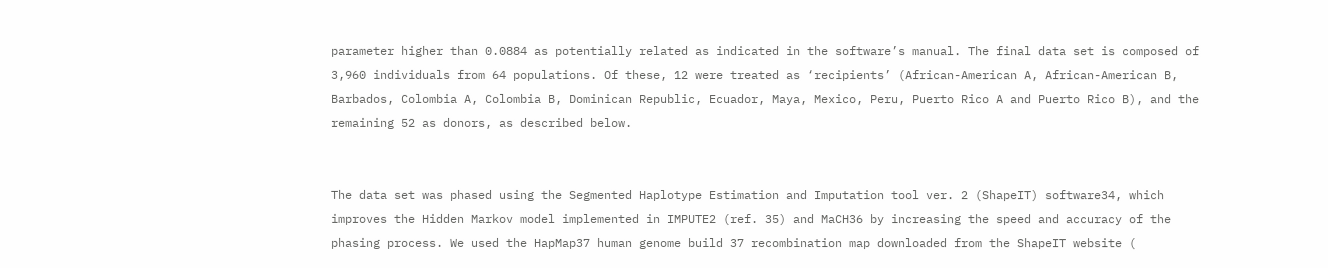parameter higher than 0.0884 as potentially related as indicated in the software’s manual. The final data set is composed of 3,960 individuals from 64 populations. Of these, 12 were treated as ‘recipients’ (African-American A, African-American B, Barbados, Colombia A, Colombia B, Dominican Republic, Ecuador, Maya, Mexico, Peru, Puerto Rico A and Puerto Rico B), and the remaining 52 as donors, as described below.


The data set was phased using the Segmented Haplotype Estimation and Imputation tool ver. 2 (ShapeIT) software34, which improves the Hidden Markov model implemented in IMPUTE2 (ref. 35) and MaCH36 by increasing the speed and accuracy of the phasing process. We used the HapMap37 human genome build 37 recombination map downloaded from the ShapeIT website (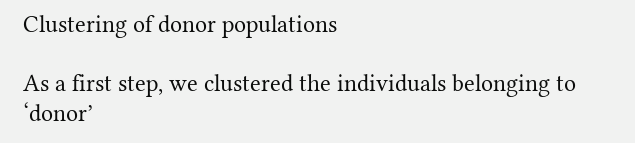Clustering of donor populations

As a first step, we clustered the individuals belonging to ‘donor’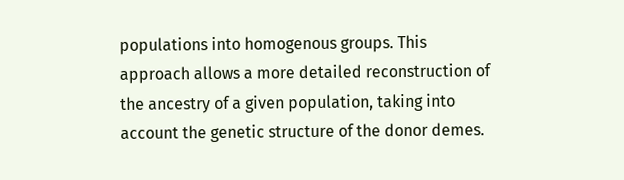populations into homogenous groups. This approach allows a more detailed reconstruction of the ancestry of a given population, taking into account the genetic structure of the donor demes.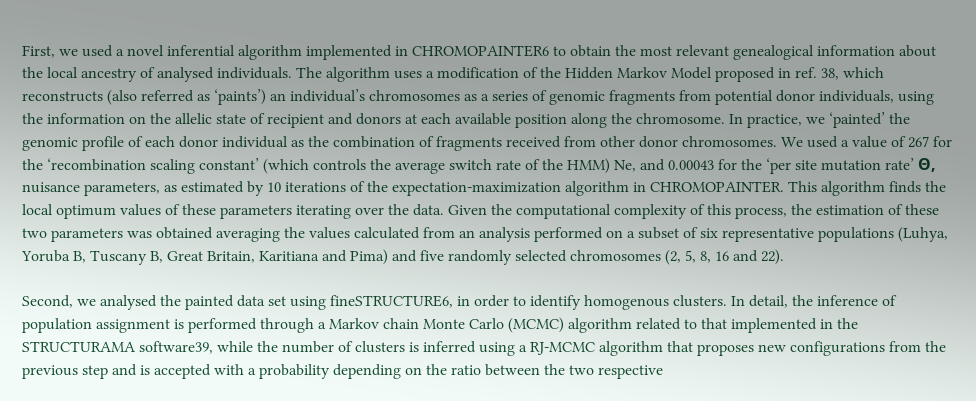First, we used a novel inferential algorithm implemented in CHROMOPAINTER6 to obtain the most relevant genealogical information about the local ancestry of analysed individuals. The algorithm uses a modification of the Hidden Markov Model proposed in ref. 38, which reconstructs (also referred as ‘paints’) an individual’s chromosomes as a series of genomic fragments from potential donor individuals, using the information on the allelic state of recipient and donors at each available position along the chromosome. In practice, we ‘painted’ the genomic profile of each donor individual as the combination of fragments received from other donor chromosomes. We used a value of 267 for the ‘recombination scaling constant’ (which controls the average switch rate of the HMM) Ne, and 0.00043 for the ‘per site mutation rate’ Θ, nuisance parameters, as estimated by 10 iterations of the expectation-maximization algorithm in CHROMOPAINTER. This algorithm finds the local optimum values of these parameters iterating over the data. Given the computational complexity of this process, the estimation of these two parameters was obtained averaging the values calculated from an analysis performed on a subset of six representative populations (Luhya, Yoruba B, Tuscany B, Great Britain, Karitiana and Pima) and five randomly selected chromosomes (2, 5, 8, 16 and 22).

Second, we analysed the painted data set using fineSTRUCTURE6, in order to identify homogenous clusters. In detail, the inference of population assignment is performed through a Markov chain Monte Carlo (MCMC) algorithm related to that implemented in the STRUCTURAMA software39, while the number of clusters is inferred using a RJ-MCMC algorithm that proposes new configurations from the previous step and is accepted with a probability depending on the ratio between the two respective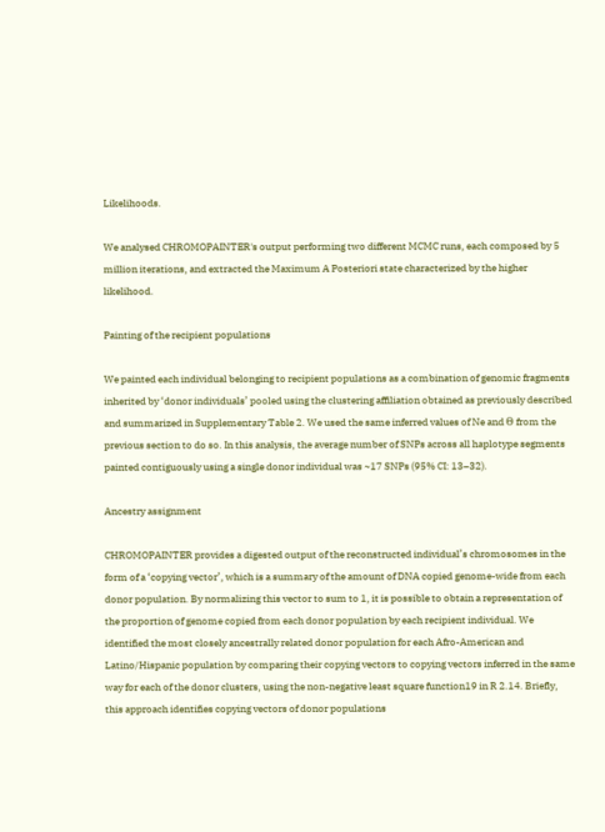Likelihoods.

We analysed CHROMOPAINTER's output performing two different MCMC runs, each composed by 5 million iterations, and extracted the Maximum A Posteriori state characterized by the higher likelihood.

Painting of the recipient populations

We painted each individual belonging to recipient populations as a combination of genomic fragments inherited by ‘donor individuals’ pooled using the clustering affiliation obtained as previously described and summarized in Supplementary Table 2. We used the same inferred values of Ne and Θ from the previous section to do so. In this analysis, the average number of SNPs across all haplotype segments painted contiguously using a single donor individual was ~17 SNPs (95% CI: 13–32).

Ancestry assignment

CHROMOPAINTER provides a digested output of the reconstructed individual’s chromosomes in the form of a ‘copying vector’, which is a summary of the amount of DNA copied genome-wide from each donor population. By normalizing this vector to sum to 1, it is possible to obtain a representation of the proportion of genome copied from each donor population by each recipient individual. We identified the most closely ancestrally related donor population for each Afro-American and Latino/Hispanic population by comparing their copying vectors to copying vectors inferred in the same way for each of the donor clusters, using the non-negative least square function19 in R 2.14. Briefly, this approach identifies copying vectors of donor populations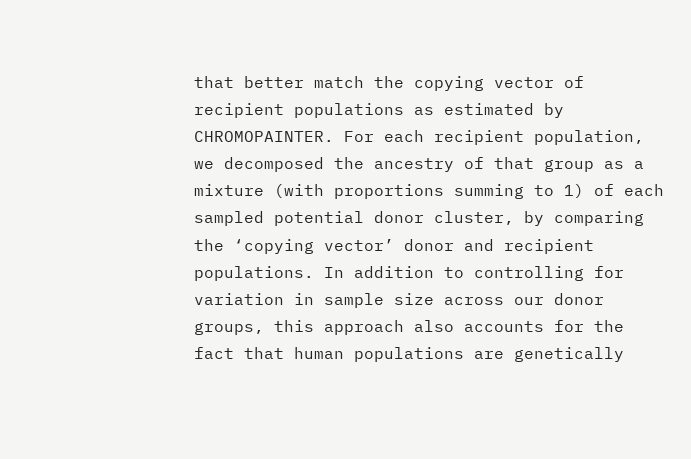that better match the copying vector of recipient populations as estimated by CHROMOPAINTER. For each recipient population, we decomposed the ancestry of that group as a mixture (with proportions summing to 1) of each sampled potential donor cluster, by comparing the ‘copying vector’ donor and recipient populations. In addition to controlling for variation in sample size across our donor groups, this approach also accounts for the fact that human populations are genetically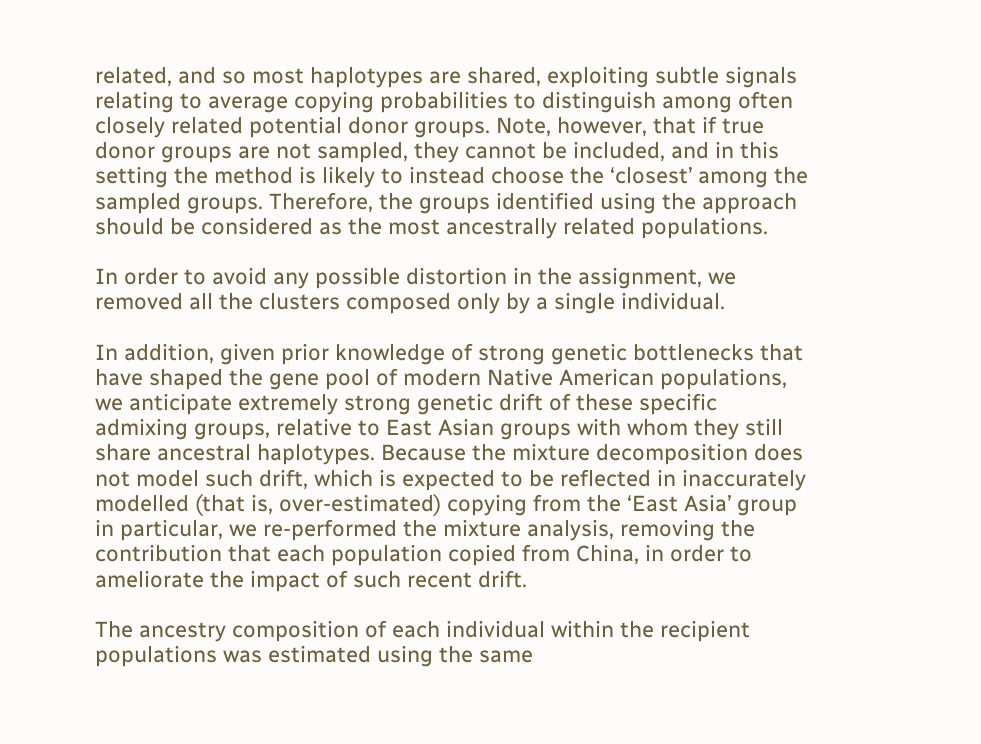related, and so most haplotypes are shared, exploiting subtle signals relating to average copying probabilities to distinguish among often closely related potential donor groups. Note, however, that if true donor groups are not sampled, they cannot be included, and in this setting the method is likely to instead choose the ‘closest’ among the sampled groups. Therefore, the groups identified using the approach should be considered as the most ancestrally related populations.

In order to avoid any possible distortion in the assignment, we removed all the clusters composed only by a single individual.

In addition, given prior knowledge of strong genetic bottlenecks that have shaped the gene pool of modern Native American populations, we anticipate extremely strong genetic drift of these specific admixing groups, relative to East Asian groups with whom they still share ancestral haplotypes. Because the mixture decomposition does not model such drift, which is expected to be reflected in inaccurately modelled (that is, over-estimated) copying from the ‘East Asia’ group in particular, we re-performed the mixture analysis, removing the contribution that each population copied from China, in order to ameliorate the impact of such recent drift.

The ancestry composition of each individual within the recipient populations was estimated using the same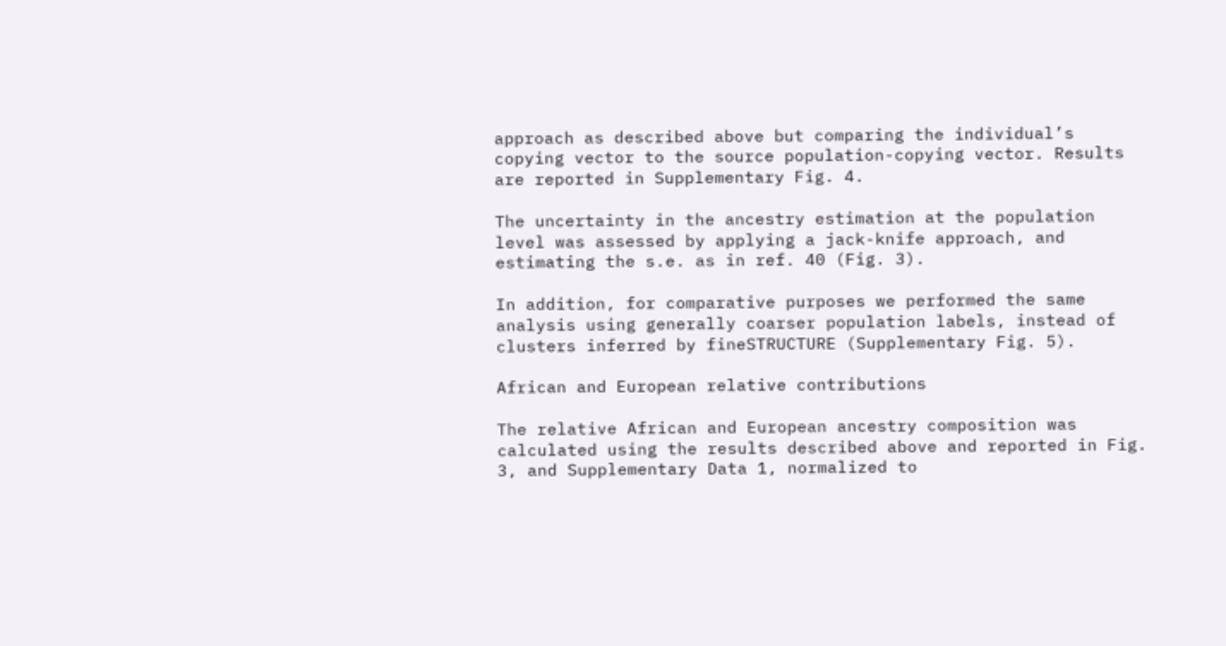approach as described above but comparing the individual’s copying vector to the source population-copying vector. Results are reported in Supplementary Fig. 4.

The uncertainty in the ancestry estimation at the population level was assessed by applying a jack-knife approach, and estimating the s.e. as in ref. 40 (Fig. 3).

In addition, for comparative purposes we performed the same analysis using generally coarser population labels, instead of clusters inferred by fineSTRUCTURE (Supplementary Fig. 5).

African and European relative contributions

The relative African and European ancestry composition was calculated using the results described above and reported in Fig. 3, and Supplementary Data 1, normalized to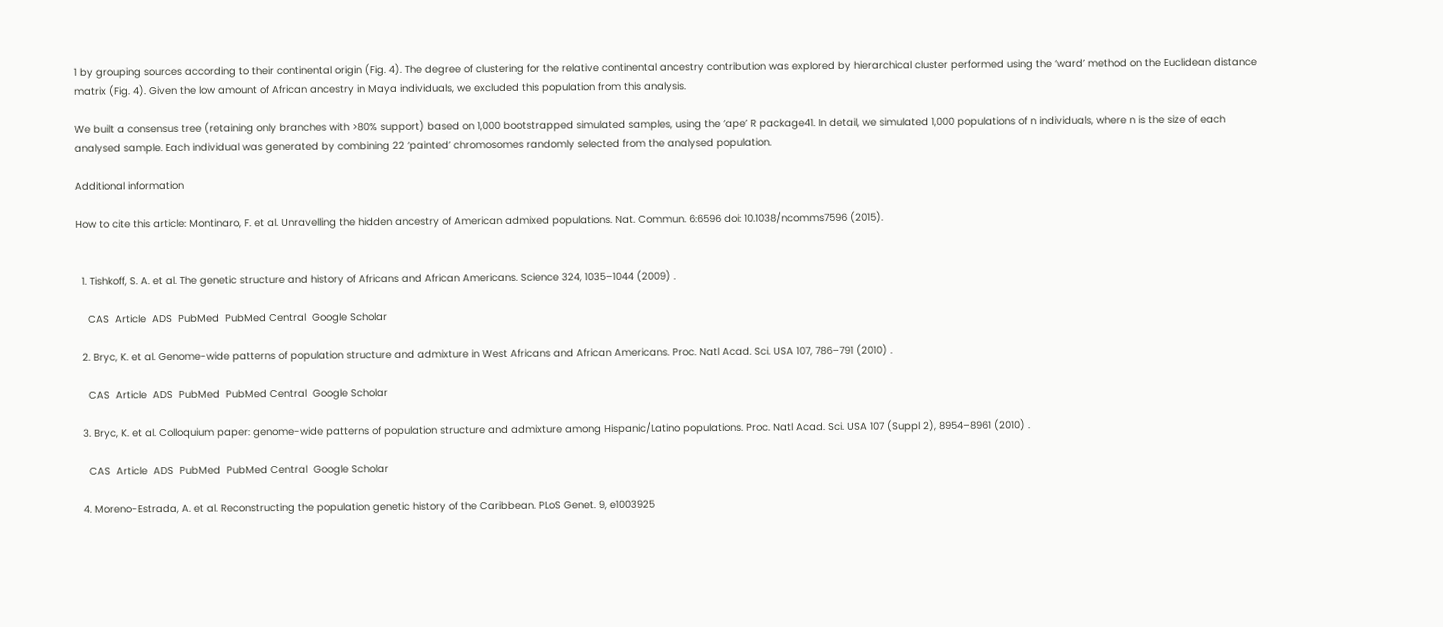1 by grouping sources according to their continental origin (Fig. 4). The degree of clustering for the relative continental ancestry contribution was explored by hierarchical cluster performed using the ‘ward’ method on the Euclidean distance matrix (Fig. 4). Given the low amount of African ancestry in Maya individuals, we excluded this population from this analysis.

We built a consensus tree (retaining only branches with >80% support) based on 1,000 bootstrapped simulated samples, using the ‘ape’ R package41. In detail, we simulated 1,000 populations of n individuals, where n is the size of each analysed sample. Each individual was generated by combining 22 ‘painted’ chromosomes randomly selected from the analysed population.

Additional information

How to cite this article: Montinaro, F. et al. Unravelling the hidden ancestry of American admixed populations. Nat. Commun. 6:6596 doi: 10.1038/ncomms7596 (2015).


  1. Tishkoff, S. A. et al. The genetic structure and history of Africans and African Americans. Science 324, 1035–1044 (2009) .

    CAS  Article  ADS  PubMed  PubMed Central  Google Scholar

  2. Bryc, K. et al. Genome-wide patterns of population structure and admixture in West Africans and African Americans. Proc. Natl Acad. Sci. USA 107, 786–791 (2010) .

    CAS  Article  ADS  PubMed  PubMed Central  Google Scholar

  3. Bryc, K. et al. Colloquium paper: genome-wide patterns of population structure and admixture among Hispanic/Latino populations. Proc. Natl Acad. Sci. USA 107 (Suppl 2), 8954–8961 (2010) .

    CAS  Article  ADS  PubMed  PubMed Central  Google Scholar

  4. Moreno-Estrada, A. et al. Reconstructing the population genetic history of the Caribbean. PLoS Genet. 9, e1003925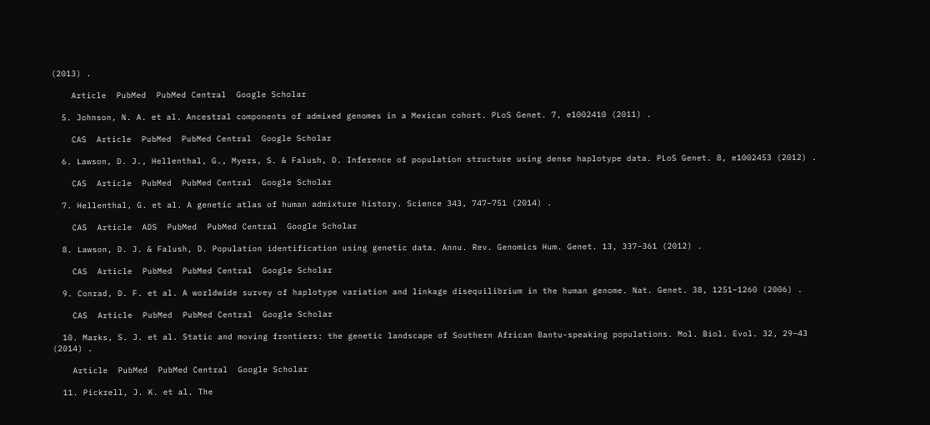(2013) .

    Article  PubMed  PubMed Central  Google Scholar

  5. Johnson, N. A. et al. Ancestral components of admixed genomes in a Mexican cohort. PLoS Genet. 7, e1002410 (2011) .

    CAS  Article  PubMed  PubMed Central  Google Scholar

  6. Lawson, D. J., Hellenthal, G., Myers, S. & Falush, D. Inference of population structure using dense haplotype data. PLoS Genet. 8, e1002453 (2012) .

    CAS  Article  PubMed  PubMed Central  Google Scholar

  7. Hellenthal, G. et al. A genetic atlas of human admixture history. Science 343, 747–751 (2014) .

    CAS  Article  ADS  PubMed  PubMed Central  Google Scholar

  8. Lawson, D. J. & Falush, D. Population identification using genetic data. Annu. Rev. Genomics Hum. Genet. 13, 337–361 (2012) .

    CAS  Article  PubMed  PubMed Central  Google Scholar

  9. Conrad, D. F. et al. A worldwide survey of haplotype variation and linkage disequilibrium in the human genome. Nat. Genet. 38, 1251–1260 (2006) .

    CAS  Article  PubMed  PubMed Central  Google Scholar

  10. Marks, S. J. et al. Static and moving frontiers: the genetic landscape of Southern African Bantu-speaking populations. Mol. Biol. Evol. 32, 29–43 (2014) .

    Article  PubMed  PubMed Central  Google Scholar

  11. Pickrell, J. K. et al. The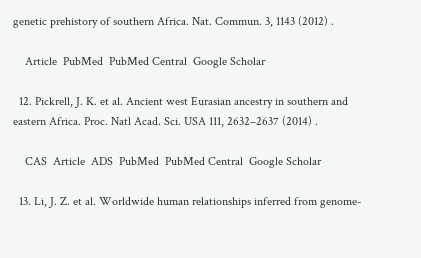genetic prehistory of southern Africa. Nat. Commun. 3, 1143 (2012) .

    Article  PubMed  PubMed Central  Google Scholar

  12. Pickrell, J. K. et al. Ancient west Eurasian ancestry in southern and eastern Africa. Proc. Natl Acad. Sci. USA 111, 2632–2637 (2014) .

    CAS  Article  ADS  PubMed  PubMed Central  Google Scholar

  13. Li, J. Z. et al. Worldwide human relationships inferred from genome-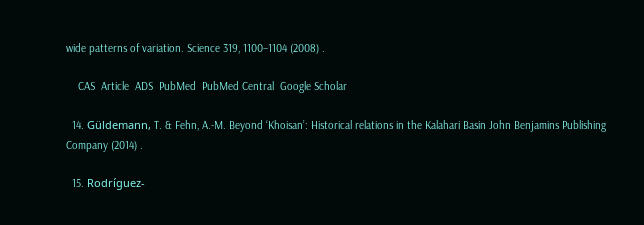wide patterns of variation. Science 319, 1100–1104 (2008) .

    CAS  Article  ADS  PubMed  PubMed Central  Google Scholar

  14. Güldemann, T. & Fehn, A.-M. Beyond ‘Khoisan’: Historical relations in the Kalahari Basin John Benjamins Publishing Company (2014) .

  15. Rodríguez-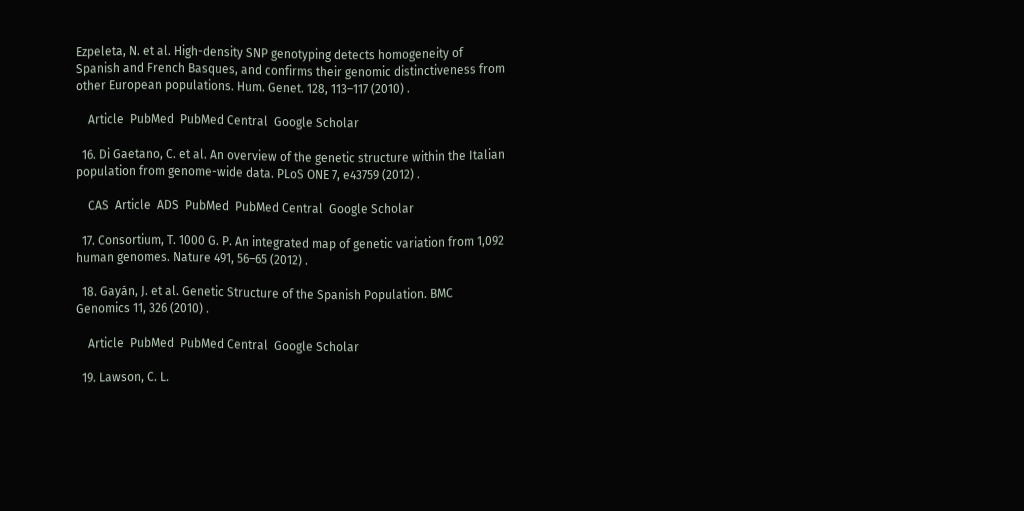Ezpeleta, N. et al. High-density SNP genotyping detects homogeneity of Spanish and French Basques, and confirms their genomic distinctiveness from other European populations. Hum. Genet. 128, 113–117 (2010) .

    Article  PubMed  PubMed Central  Google Scholar

  16. Di Gaetano, C. et al. An overview of the genetic structure within the Italian population from genome-wide data. PLoS ONE 7, e43759 (2012) .

    CAS  Article  ADS  PubMed  PubMed Central  Google Scholar

  17. Consortium, T. 1000 G. P. An integrated map of genetic variation from 1,092 human genomes. Nature 491, 56–65 (2012) .

  18. Gayán, J. et al. Genetic Structure of the Spanish Population. BMC Genomics 11, 326 (2010) .

    Article  PubMed  PubMed Central  Google Scholar

  19. Lawson, C. L.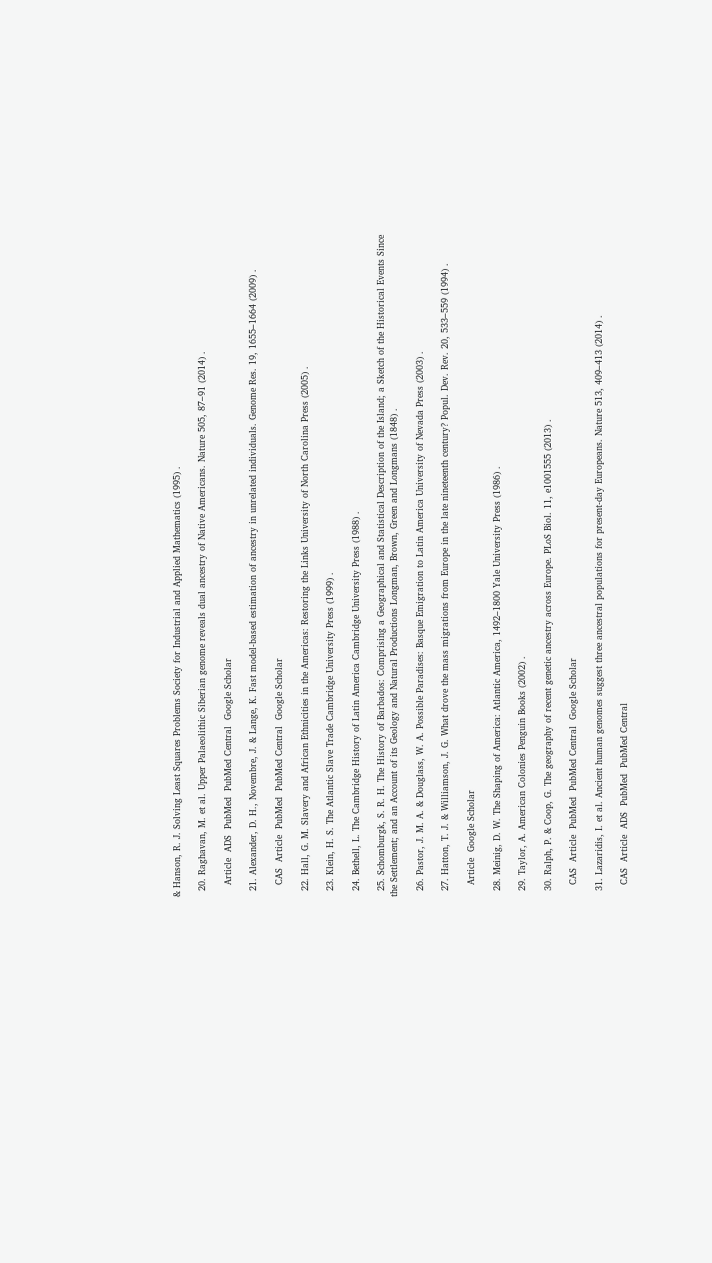& Hanson, R. J. Solving Least Squares Problems Society for Industrial and Applied Mathematics (1995) .

  20. Raghavan, M. et al. Upper Palaeolithic Siberian genome reveals dual ancestry of Native Americans. Nature 505, 87–91 (2014) .

    Article  ADS  PubMed  PubMed Central  Google Scholar

  21. Alexander, D. H., Novembre, J. & Lange, K. Fast model-based estimation of ancestry in unrelated individuals. Genome Res. 19, 1655–1664 (2009) .

    CAS  Article  PubMed  PubMed Central  Google Scholar

  22. Hall, G. M. Slavery and African Ethnicities in the Americas: Restoring the Links University of North Carolina Press (2005) .

  23. Klein, H. S. The Atlantic Slave Trade Cambridge University Press (1999) .

  24. Bethell, L. The Cambridge History of Latin America Cambridge University Press (1988) .

  25. Schomburgk, S. R. H. The History of Barbados: Comprising a Geographical and Statistical Description of the Island; a Sketch of the Historical Events Since the Settlement; and an Account of its Geology and Natural Productions Longman, Brown, Green and Longmans (1848) .

  26. Pastor, J. M. A. & Douglass, W. A. Possible Paradises: Basque Emigration to Latin America University of Nevada Press (2003) .

  27. Hatton, T. J. & Williamson, J. G. What drove the mass migrations from Europe in the late nineteenth century? Popul. Dev. Rev. 20, 533–559 (1994) .

    Article  Google Scholar

  28. Meinig, D. W. The Shaping of America: Atlantic America, 1492–1800 Yale University Press (1986) .

  29. Taylor, A. American Colonies Penguin Books (2002) .

  30. Ralph, P. & Coop, G. The geography of recent genetic ancestry across Europe. PLoS Biol. 11, e1001555 (2013) .

    CAS  Article  PubMed  PubMed Central  Google Scholar

  31. Lazaridis, I. et al. Ancient human genomes suggest three ancestral populations for present-day Europeans. Nature 513, 409–413 (2014) .

    CAS  Article  ADS  PubMed  PubMed Central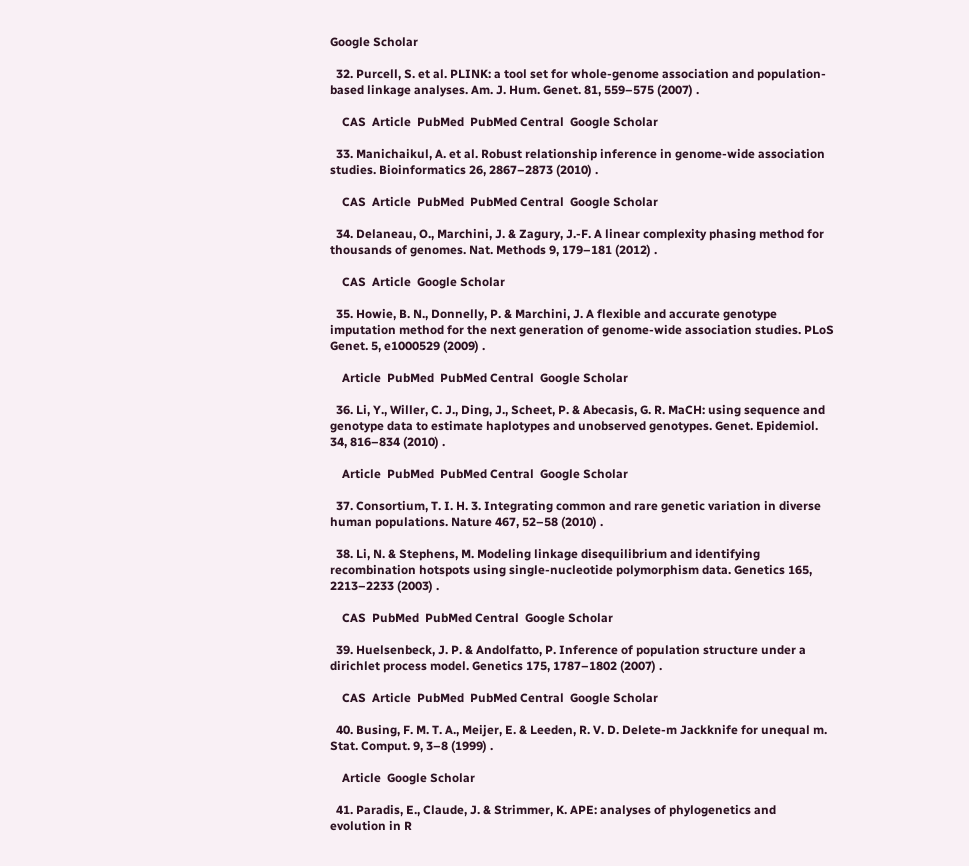Google Scholar

  32. Purcell, S. et al. PLINK: a tool set for whole-genome association and population-based linkage analyses. Am. J. Hum. Genet. 81, 559–575 (2007) .

    CAS  Article  PubMed  PubMed Central  Google Scholar

  33. Manichaikul, A. et al. Robust relationship inference in genome-wide association studies. Bioinformatics 26, 2867–2873 (2010) .

    CAS  Article  PubMed  PubMed Central  Google Scholar

  34. Delaneau, O., Marchini, J. & Zagury, J.-F. A linear complexity phasing method for thousands of genomes. Nat. Methods 9, 179–181 (2012) .

    CAS  Article  Google Scholar

  35. Howie, B. N., Donnelly, P. & Marchini, J. A flexible and accurate genotype imputation method for the next generation of genome-wide association studies. PLoS Genet. 5, e1000529 (2009) .

    Article  PubMed  PubMed Central  Google Scholar

  36. Li, Y., Willer, C. J., Ding, J., Scheet, P. & Abecasis, G. R. MaCH: using sequence and genotype data to estimate haplotypes and unobserved genotypes. Genet. Epidemiol. 34, 816–834 (2010) .

    Article  PubMed  PubMed Central  Google Scholar

  37. Consortium, T. I. H. 3. Integrating common and rare genetic variation in diverse human populations. Nature 467, 52–58 (2010) .

  38. Li, N. & Stephens, M. Modeling linkage disequilibrium and identifying recombination hotspots using single-nucleotide polymorphism data. Genetics 165, 2213–2233 (2003) .

    CAS  PubMed  PubMed Central  Google Scholar

  39. Huelsenbeck, J. P. & Andolfatto, P. Inference of population structure under a dirichlet process model. Genetics 175, 1787–1802 (2007) .

    CAS  Article  PubMed  PubMed Central  Google Scholar

  40. Busing, F. M. T. A., Meijer, E. & Leeden, R. V. D. Delete-m Jackknife for unequal m. Stat. Comput. 9, 3–8 (1999) .

    Article  Google Scholar

  41. Paradis, E., Claude, J. & Strimmer, K. APE: analyses of phylogenetics and evolution in R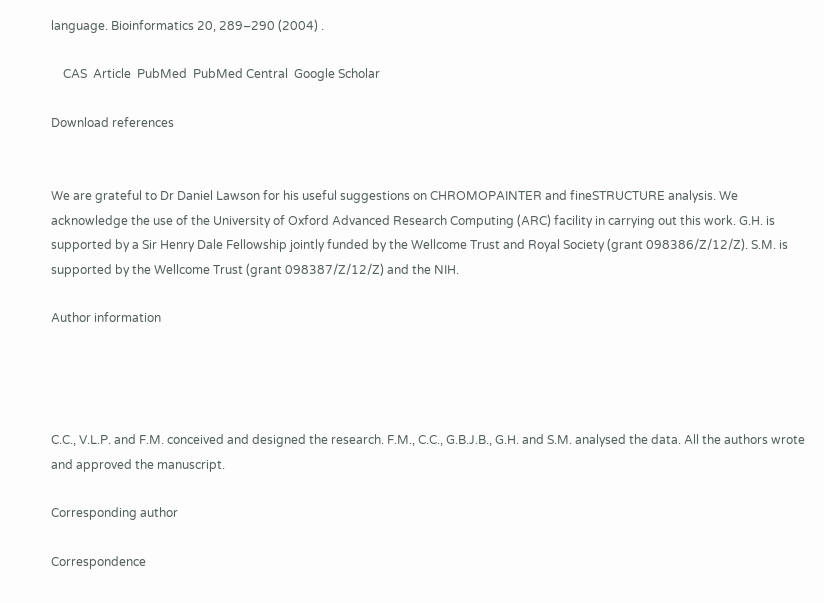language. Bioinformatics 20, 289–290 (2004) .

    CAS  Article  PubMed  PubMed Central  Google Scholar

Download references


We are grateful to Dr Daniel Lawson for his useful suggestions on CHROMOPAINTER and fineSTRUCTURE analysis. We acknowledge the use of the University of Oxford Advanced Research Computing (ARC) facility in carrying out this work. G.H. is supported by a Sir Henry Dale Fellowship jointly funded by the Wellcome Trust and Royal Society (grant 098386/Z/12/Z). S.M. is supported by the Wellcome Trust (grant 098387/Z/12/Z) and the NIH.

Author information




C.C., V.L.P. and F.M. conceived and designed the research. F.M., C.C., G.B.J.B., G.H. and S.M. analysed the data. All the authors wrote and approved the manuscript.

Corresponding author

Correspondence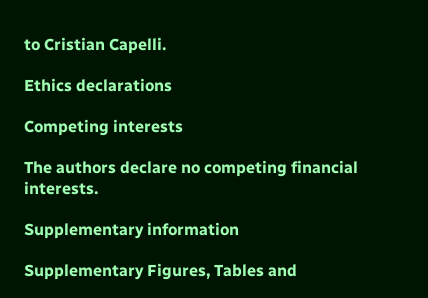to Cristian Capelli.

Ethics declarations

Competing interests

The authors declare no competing financial interests.

Supplementary information

Supplementary Figures, Tables and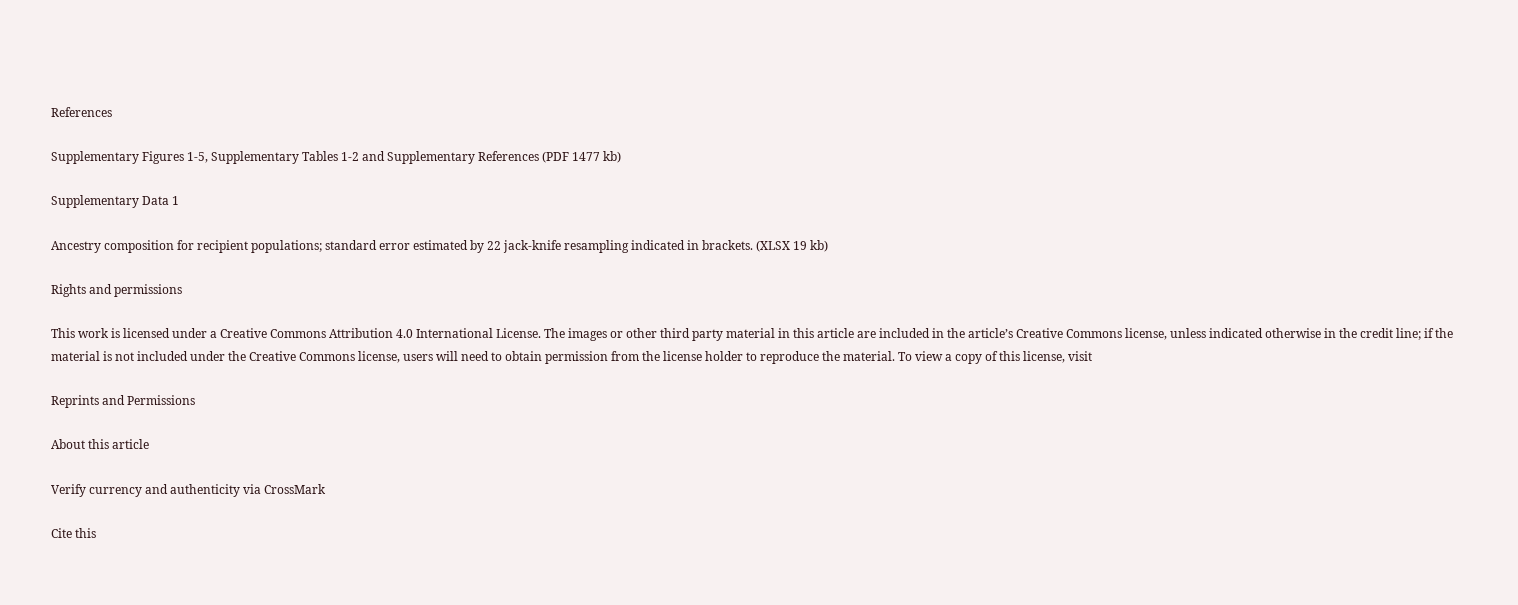References

Supplementary Figures 1-5, Supplementary Tables 1-2 and Supplementary References (PDF 1477 kb)

Supplementary Data 1

Ancestry composition for recipient populations; standard error estimated by 22 jack-knife resampling indicated in brackets. (XLSX 19 kb)

Rights and permissions

This work is licensed under a Creative Commons Attribution 4.0 International License. The images or other third party material in this article are included in the article’s Creative Commons license, unless indicated otherwise in the credit line; if the material is not included under the Creative Commons license, users will need to obtain permission from the license holder to reproduce the material. To view a copy of this license, visit

Reprints and Permissions

About this article

Verify currency and authenticity via CrossMark

Cite this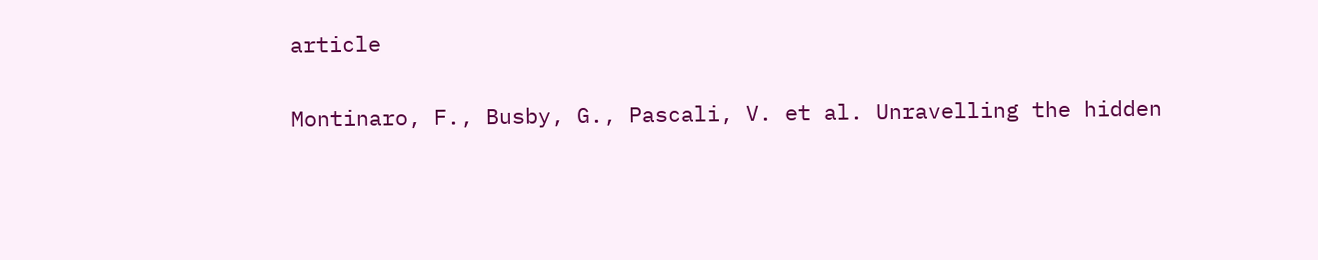article

Montinaro, F., Busby, G., Pascali, V. et al. Unravelling the hidden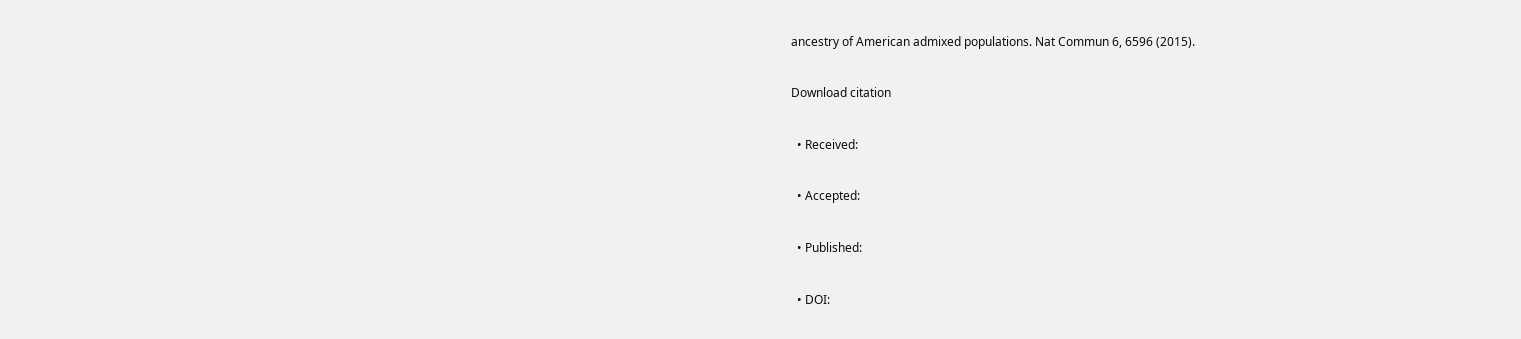ancestry of American admixed populations. Nat Commun 6, 6596 (2015).

Download citation

  • Received:

  • Accepted:

  • Published:

  • DOI: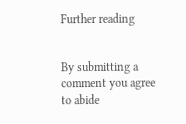Further reading


By submitting a comment you agree to abide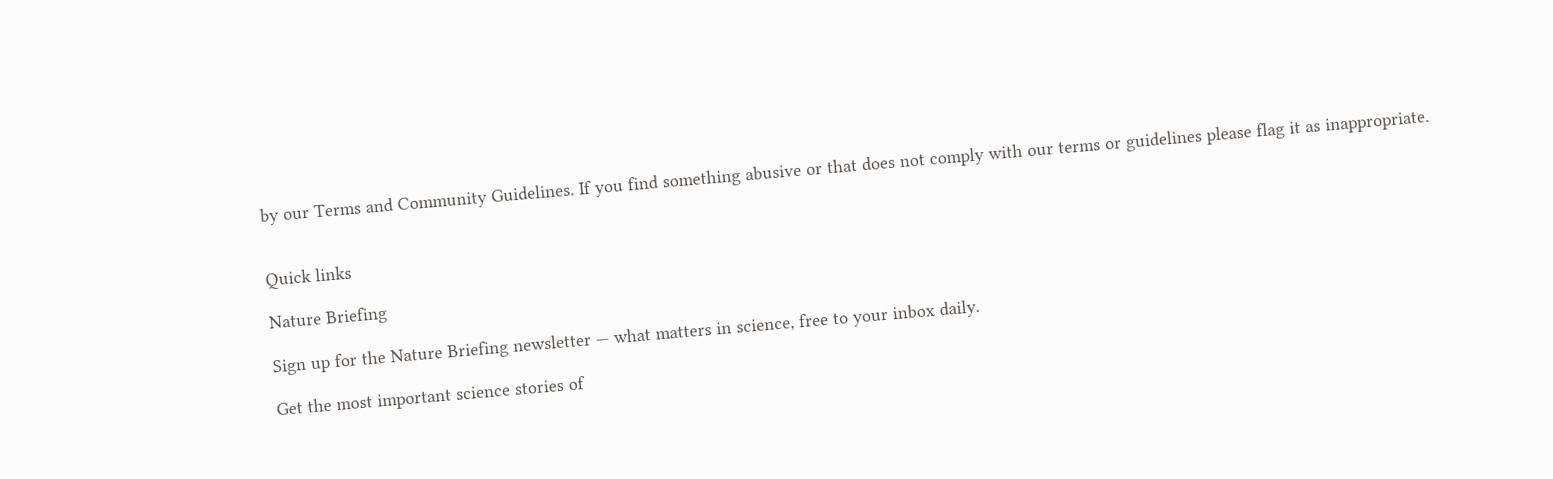by our Terms and Community Guidelines. If you find something abusive or that does not comply with our terms or guidelines please flag it as inappropriate.


Quick links

Nature Briefing

Sign up for the Nature Briefing newsletter — what matters in science, free to your inbox daily.

Get the most important science stories of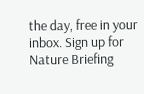the day, free in your inbox. Sign up for Nature Briefing